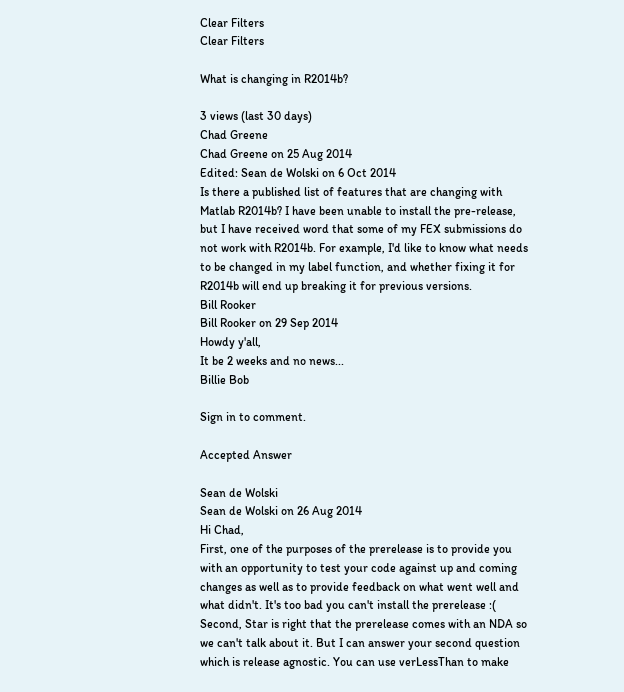Clear Filters
Clear Filters

What is changing in R2014b?

3 views (last 30 days)
Chad Greene
Chad Greene on 25 Aug 2014
Edited: Sean de Wolski on 6 Oct 2014
Is there a published list of features that are changing with Matlab R2014b? I have been unable to install the pre-release, but I have received word that some of my FEX submissions do not work with R2014b. For example, I'd like to know what needs to be changed in my label function, and whether fixing it for R2014b will end up breaking it for previous versions.
Bill Rooker
Bill Rooker on 29 Sep 2014
Howdy y'all,
It be 2 weeks and no news...
Billie Bob

Sign in to comment.

Accepted Answer

Sean de Wolski
Sean de Wolski on 26 Aug 2014
Hi Chad,
First, one of the purposes of the prerelease is to provide you with an opportunity to test your code against up and coming changes as well as to provide feedback on what went well and what didn't. It's too bad you can't install the prerelease :(
Second, Star is right that the prerelease comes with an NDA so we can't talk about it. But I can answer your second question which is release agnostic. You can use verLessThan to make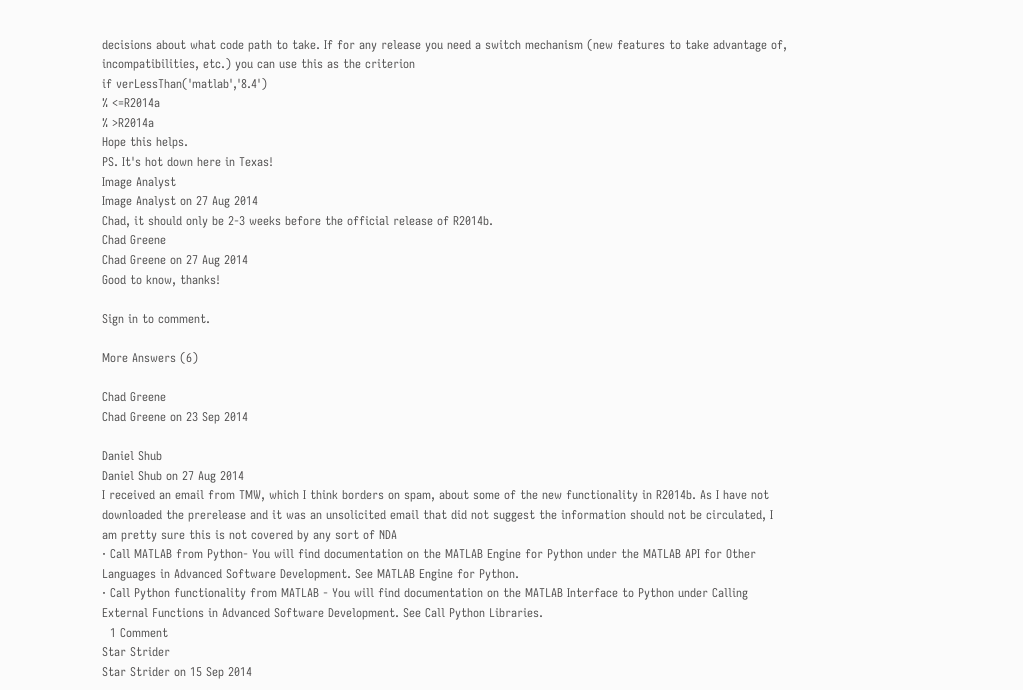decisions about what code path to take. If for any release you need a switch mechanism (new features to take advantage of, incompatibilities, etc.) you can use this as the criterion
if verLessThan('matlab','8.4')
% <=R2014a
% >R2014a
Hope this helps.
PS. It's hot down here in Texas!
Image Analyst
Image Analyst on 27 Aug 2014
Chad, it should only be 2-3 weeks before the official release of R2014b.
Chad Greene
Chad Greene on 27 Aug 2014
Good to know, thanks!

Sign in to comment.

More Answers (6)

Chad Greene
Chad Greene on 23 Sep 2014

Daniel Shub
Daniel Shub on 27 Aug 2014
I received an email from TMW, which I think borders on spam, about some of the new functionality in R2014b. As I have not downloaded the prerelease and it was an unsolicited email that did not suggest the information should not be circulated, I am pretty sure this is not covered by any sort of NDA
· Call MATLAB from Python- You will find documentation on the MATLAB Engine for Python under the MATLAB API for Other Languages in Advanced Software Development. See MATLAB Engine for Python.
· Call Python functionality from MATLAB - You will find documentation on the MATLAB Interface to Python under Calling External Functions in Advanced Software Development. See Call Python Libraries.
  1 Comment
Star Strider
Star Strider on 15 Sep 2014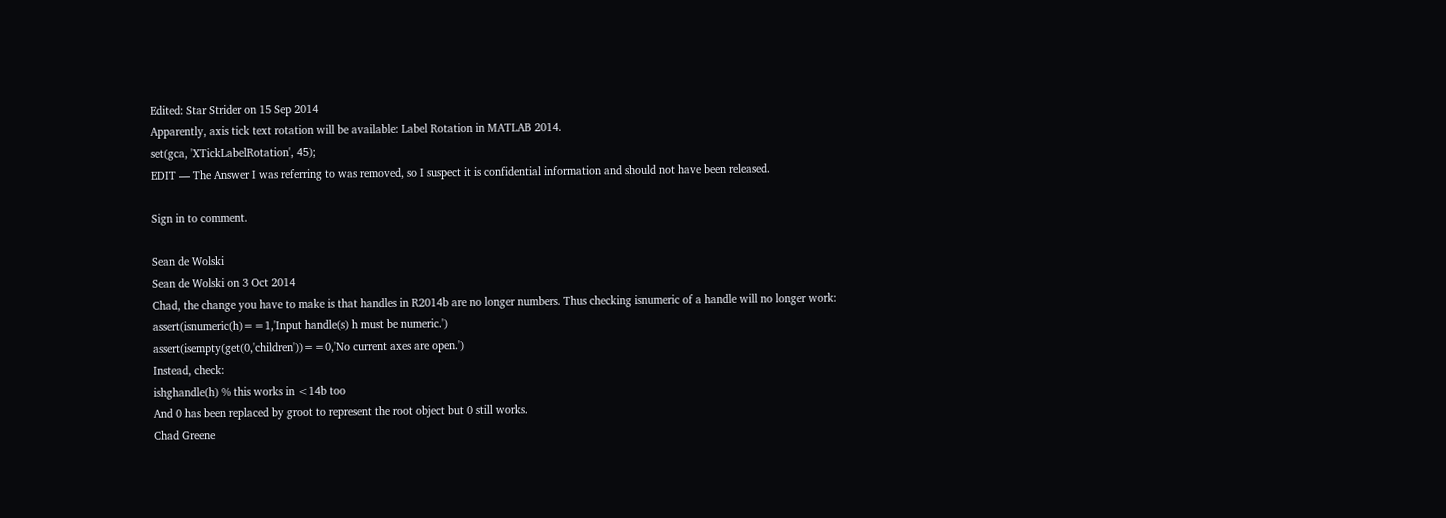Edited: Star Strider on 15 Sep 2014
Apparently, axis tick text rotation will be available: Label Rotation in MATLAB 2014.
set(gca, 'XTickLabelRotation', 45);
EDIT — The Answer I was referring to was removed, so I suspect it is confidential information and should not have been released.

Sign in to comment.

Sean de Wolski
Sean de Wolski on 3 Oct 2014
Chad, the change you have to make is that handles in R2014b are no longer numbers. Thus checking isnumeric of a handle will no longer work:
assert(isnumeric(h)==1,'Input handle(s) h must be numeric.')
assert(isempty(get(0,'children'))==0,'No current axes are open.')
Instead, check:
ishghandle(h) % this works in <14b too
And 0 has been replaced by groot to represent the root object but 0 still works.
Chad Greene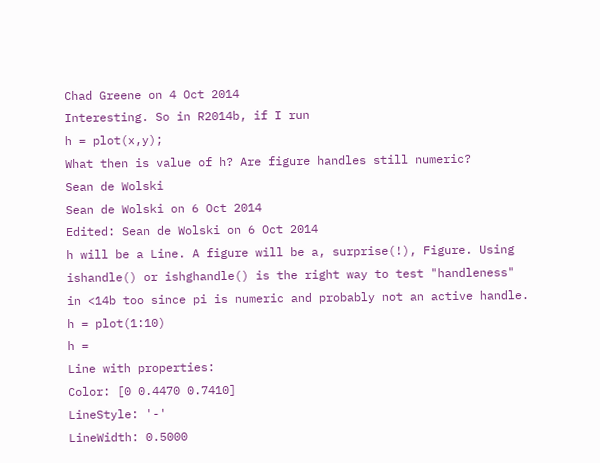Chad Greene on 4 Oct 2014
Interesting. So in R2014b, if I run
h = plot(x,y);
What then is value of h? Are figure handles still numeric?
Sean de Wolski
Sean de Wolski on 6 Oct 2014
Edited: Sean de Wolski on 6 Oct 2014
h will be a Line. A figure will be a, surprise(!), Figure. Using ishandle() or ishghandle() is the right way to test "handleness" in <14b too since pi is numeric and probably not an active handle.
h = plot(1:10)
h =
Line with properties:
Color: [0 0.4470 0.7410]
LineStyle: '-'
LineWidth: 0.5000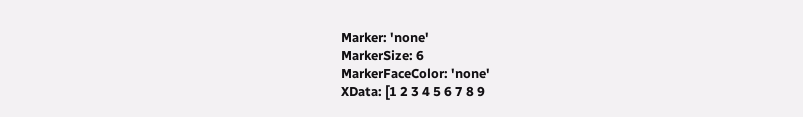Marker: 'none'
MarkerSize: 6
MarkerFaceColor: 'none'
XData: [1 2 3 4 5 6 7 8 9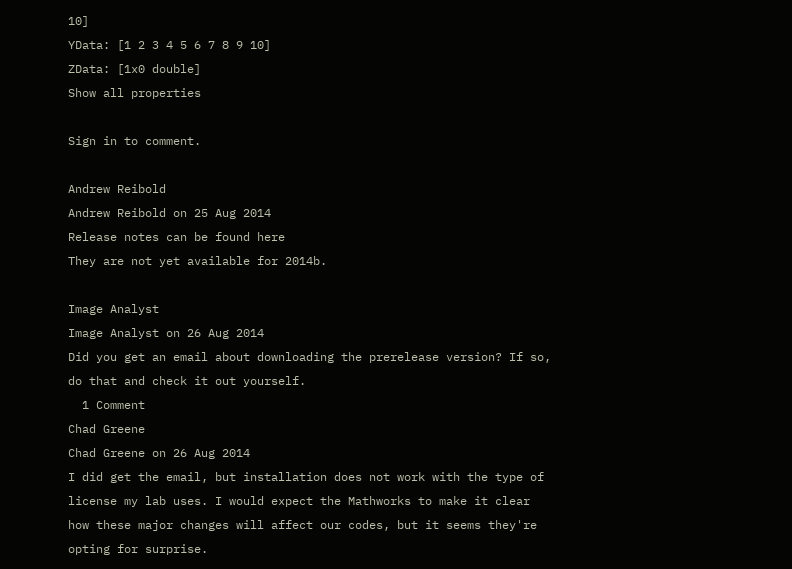10]
YData: [1 2 3 4 5 6 7 8 9 10]
ZData: [1x0 double]
Show all properties

Sign in to comment.

Andrew Reibold
Andrew Reibold on 25 Aug 2014
Release notes can be found here
They are not yet available for 2014b.

Image Analyst
Image Analyst on 26 Aug 2014
Did you get an email about downloading the prerelease version? If so, do that and check it out yourself.
  1 Comment
Chad Greene
Chad Greene on 26 Aug 2014
I did get the email, but installation does not work with the type of license my lab uses. I would expect the Mathworks to make it clear how these major changes will affect our codes, but it seems they're opting for surprise.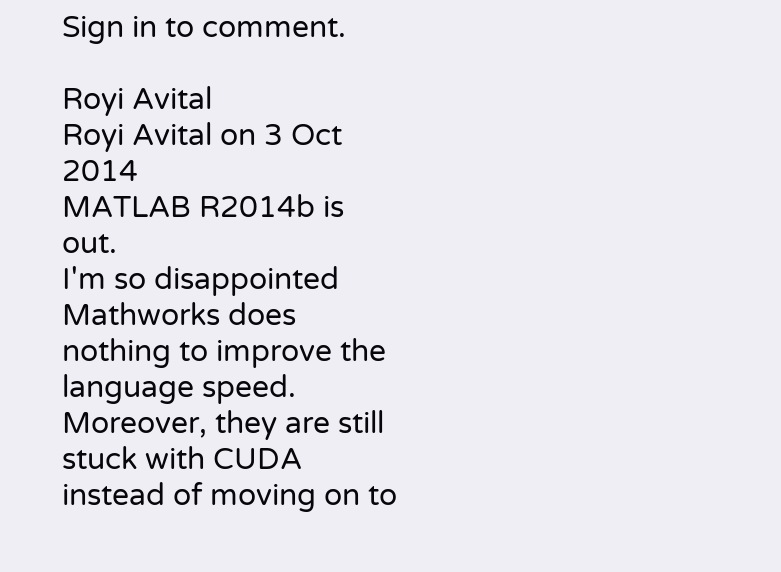Sign in to comment.

Royi Avital
Royi Avital on 3 Oct 2014
MATLAB R2014b is out.
I'm so disappointed Mathworks does nothing to improve the language speed.
Moreover, they are still stuck with CUDA instead of moving on to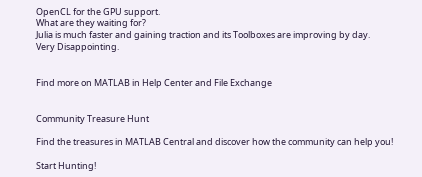OpenCL for the GPU support.
What are they waiting for?
Julia is much faster and gaining traction and its Toolboxes are improving by day.
Very Disappointing.


Find more on MATLAB in Help Center and File Exchange


Community Treasure Hunt

Find the treasures in MATLAB Central and discover how the community can help you!

Start Hunting!